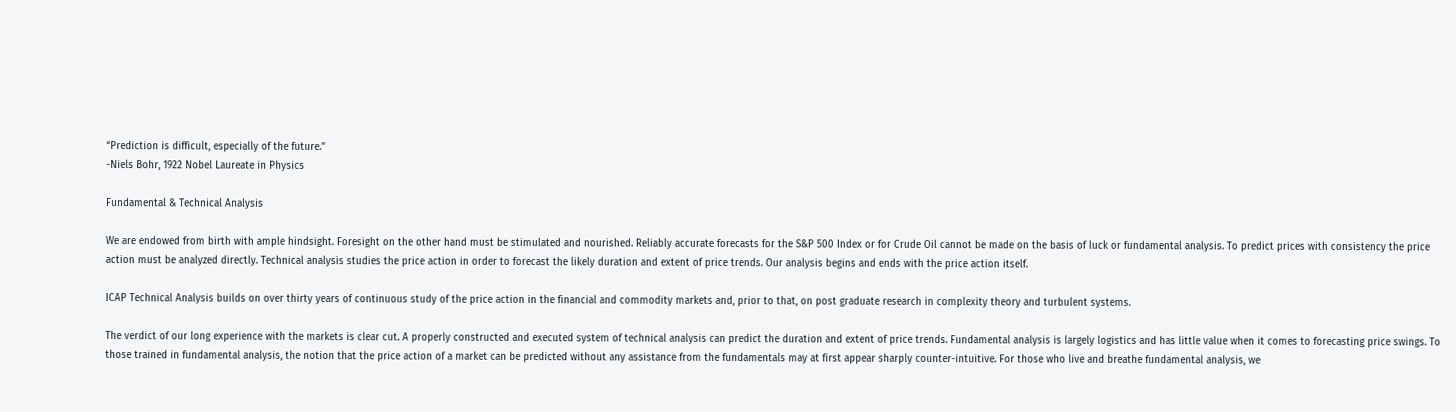“Prediction is difficult, especially of the future.”
-Niels Bohr, 1922 Nobel Laureate in Physics

Fundamental & Technical Analysis

We are endowed from birth with ample hindsight. Foresight on the other hand must be stimulated and nourished. Reliably accurate forecasts for the S&P 500 Index or for Crude Oil cannot be made on the basis of luck or fundamental analysis. To predict prices with consistency the price action must be analyzed directly. Technical analysis studies the price action in order to forecast the likely duration and extent of price trends. Our analysis begins and ends with the price action itself.

ICAP Technical Analysis builds on over thirty years of continuous study of the price action in the financial and commodity markets and, prior to that, on post graduate research in complexity theory and turbulent systems.

The verdict of our long experience with the markets is clear cut. A properly constructed and executed system of technical analysis can predict the duration and extent of price trends. Fundamental analysis is largely logistics and has little value when it comes to forecasting price swings. To those trained in fundamental analysis, the notion that the price action of a market can be predicted without any assistance from the fundamentals may at first appear sharply counter-intuitive. For those who live and breathe fundamental analysis, we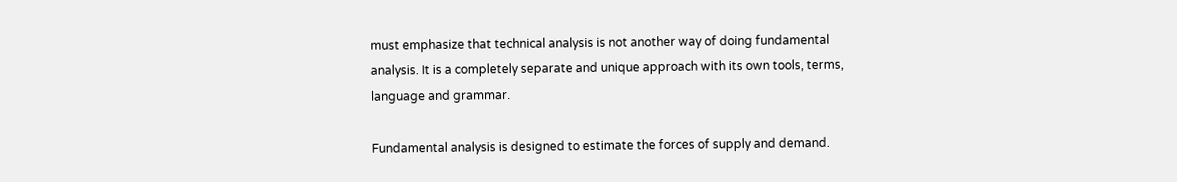must emphasize that technical analysis is not another way of doing fundamental analysis. It is a completely separate and unique approach with its own tools, terms, language and grammar.

Fundamental analysis is designed to estimate the forces of supply and demand.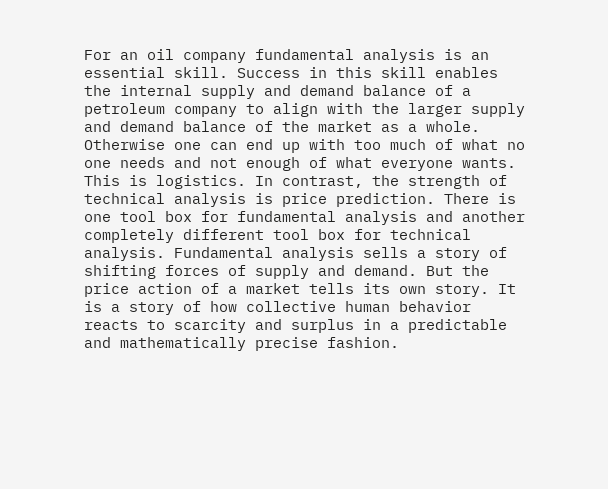For an oil company fundamental analysis is an essential skill. Success in this skill enables the internal supply and demand balance of a petroleum company to align with the larger supply and demand balance of the market as a whole. Otherwise one can end up with too much of what no one needs and not enough of what everyone wants. This is logistics. In contrast, the strength of technical analysis is price prediction. There is one tool box for fundamental analysis and another completely different tool box for technical analysis. Fundamental analysis sells a story of shifting forces of supply and demand. But the price action of a market tells its own story. It is a story of how collective human behavior reacts to scarcity and surplus in a predictable and mathematically precise fashion.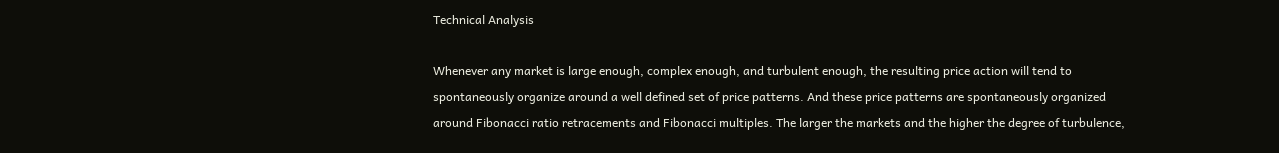Technical Analysis

Whenever any market is large enough, complex enough, and turbulent enough, the resulting price action will tend to spontaneously organize around a well defined set of price patterns. And these price patterns are spontaneously organized around Fibonacci ratio retracements and Fibonacci multiples. The larger the markets and the higher the degree of turbulence,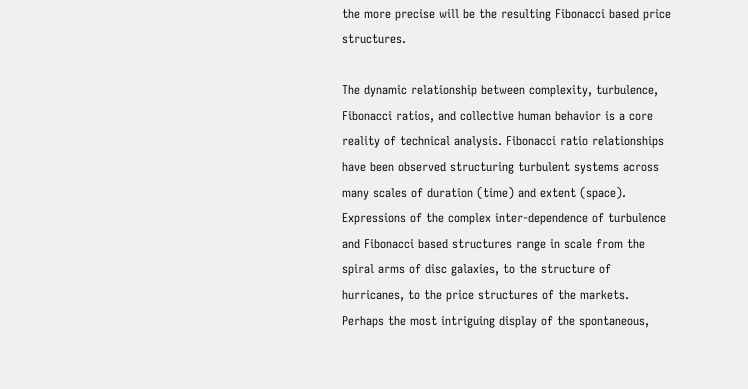the more precise will be the resulting Fibonacci based price structures.

The dynamic relationship between complexity, turbulence, Fibonacci ratios, and collective human behavior is a core reality of technical analysis. Fibonacci ratio relationships have been observed structuring turbulent systems across many scales of duration (time) and extent (space). Expressions of the complex inter-dependence of turbulence and Fibonacci based structures range in scale from the spiral arms of disc galaxies, to the structure of hurricanes, to the price structures of the markets.
Perhaps the most intriguing display of the spontaneous,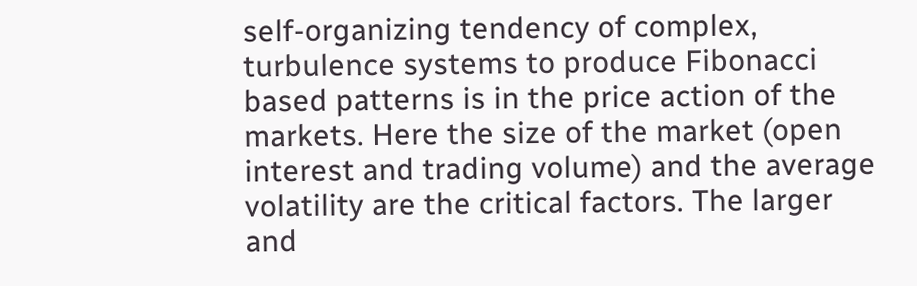self-organizing tendency of complex, turbulence systems to produce Fibonacci based patterns is in the price action of the markets. Here the size of the market (open interest and trading volume) and the average volatility are the critical factors. The larger and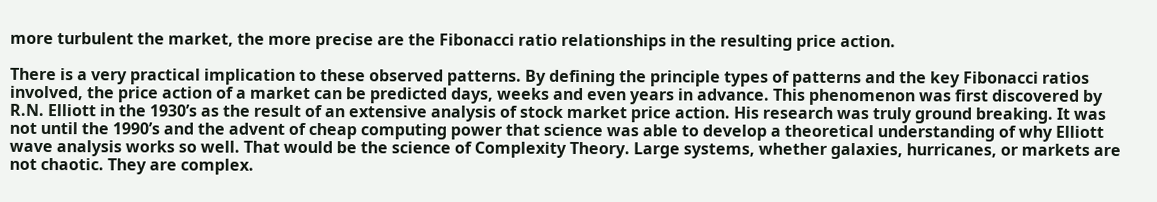more turbulent the market, the more precise are the Fibonacci ratio relationships in the resulting price action.

There is a very practical implication to these observed patterns. By defining the principle types of patterns and the key Fibonacci ratios involved, the price action of a market can be predicted days, weeks and even years in advance. This phenomenon was first discovered by R.N. Elliott in the 1930’s as the result of an extensive analysis of stock market price action. His research was truly ground breaking. It was not until the 1990’s and the advent of cheap computing power that science was able to develop a theoretical understanding of why Elliott wave analysis works so well. That would be the science of Complexity Theory. Large systems, whether galaxies, hurricanes, or markets are not chaotic. They are complex.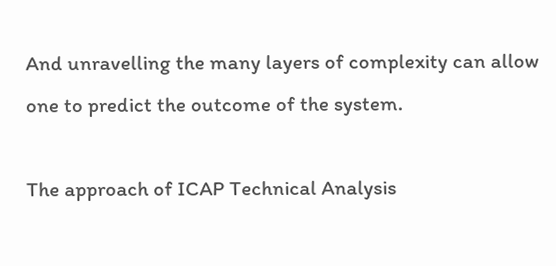And unravelling the many layers of complexity can allow one to predict the outcome of the system.

The approach of ICAP Technical Analysis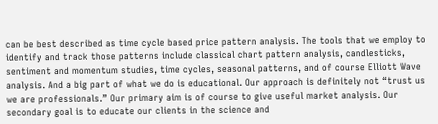can be best described as time cycle based price pattern analysis. The tools that we employ to identify and track those patterns include classical chart pattern analysis, candlesticks, sentiment and momentum studies, time cycles, seasonal patterns, and of course Elliott Wave analysis. And a big part of what we do is educational. Our approach is definitely not “trust us we are professionals.” Our primary aim is of course to give useful market analysis. Our secondary goal is to educate our clients in the science and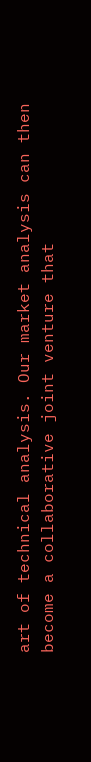art of technical analysis. Our market analysis can then become a collaborative joint venture that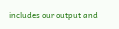includes our output and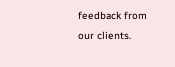feedback from our clients.